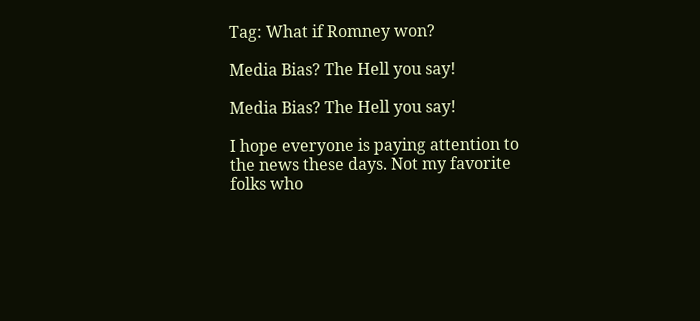Tag: What if Romney won?

Media Bias? The Hell you say!

Media Bias? The Hell you say!

I hope everyone is paying attention to the news these days. Not my favorite folks who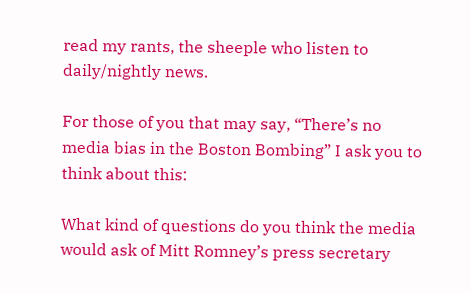read my rants, the sheeple who listen to daily/nightly news.

For those of you that may say, “There’s no media bias in the Boston Bombing” I ask you to think about this:

What kind of questions do you think the media would ask of Mitt Romney’s press secretary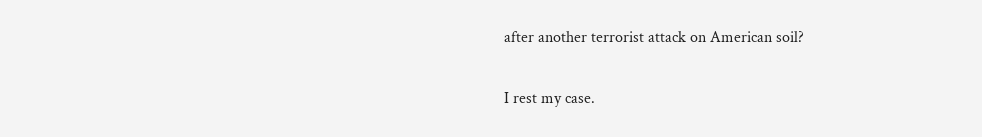after another terrorist attack on American soil?

I rest my case.